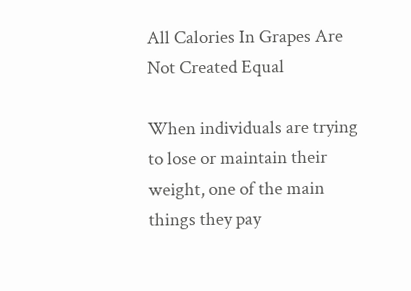All Calories In Grapes Are Not Created Equal

When individuals are trying to lose or maintain their weight, one of the main things they pay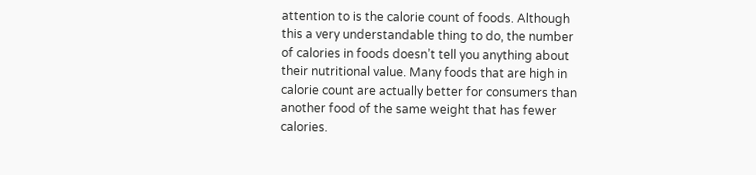attention to is the calorie count of foods. Although this a very understandable thing to do, the number of calories in foods doesn’t tell you anything about their nutritional value. Many foods that are high in calorie count are actually better for consumers than another food of the same weight that has fewer calories.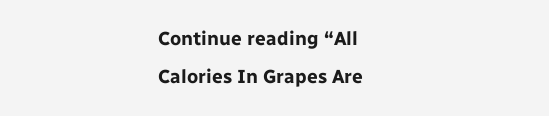Continue reading “All Calories In Grapes Are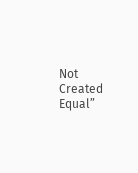Not Created Equal”